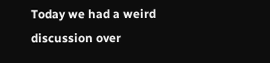Today we had a weird discussion over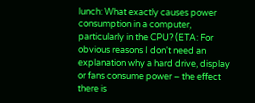lunch: What exactly causes power consumption in a computer, particularly in the CPU? (ETA: For obvious reasons I don't need an explanation why a hard drive, display or fans consume power – the effect there is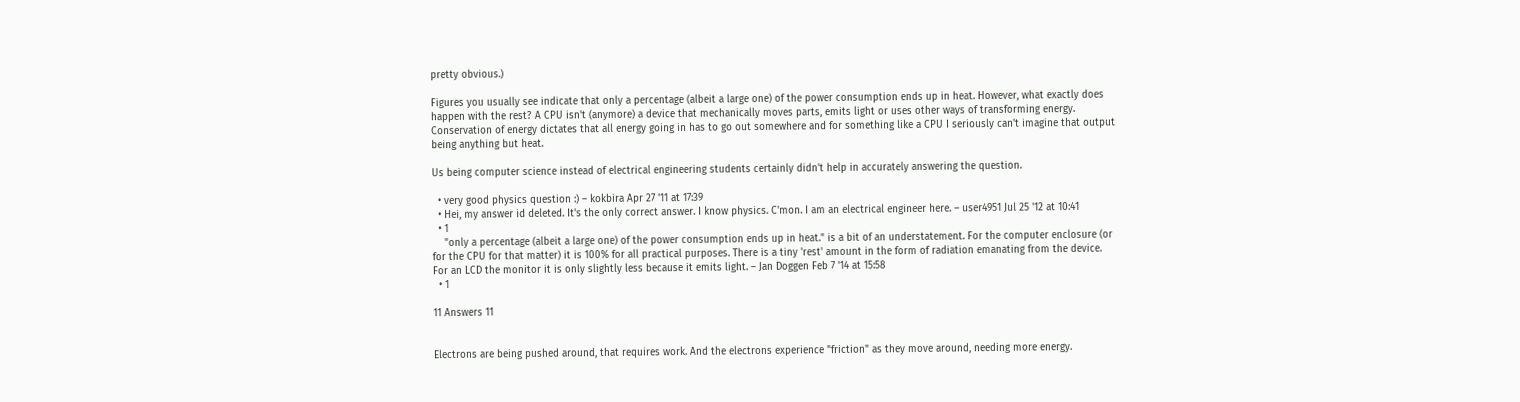pretty obvious.)

Figures you usually see indicate that only a percentage (albeit a large one) of the power consumption ends up in heat. However, what exactly does happen with the rest? A CPU isn't (anymore) a device that mechanically moves parts, emits light or uses other ways of transforming energy. Conservation of energy dictates that all energy going in has to go out somewhere and for something like a CPU I seriously can't imagine that output being anything but heat.

Us being computer science instead of electrical engineering students certainly didn't help in accurately answering the question.

  • very good physics question :) – kokbira Apr 27 '11 at 17:39
  • Hei, my answer id deleted. It's the only correct answer. I know physics. C'mon. I am an electrical engineer here. – user4951 Jul 25 '12 at 10:41
  • 1
    "only a percentage (albeit a large one) of the power consumption ends up in heat." is a bit of an understatement. For the computer enclosure (or for the CPU for that matter) it is 100% for all practical purposes. There is a tiny 'rest' amount in the form of radiation emanating from the device. For an LCD the monitor it is only slightly less because it emits light. – Jan Doggen Feb 7 '14 at 15:58
  • 1

11 Answers 11


Electrons are being pushed around, that requires work. And the electrons experience "friction" as they move around, needing more energy.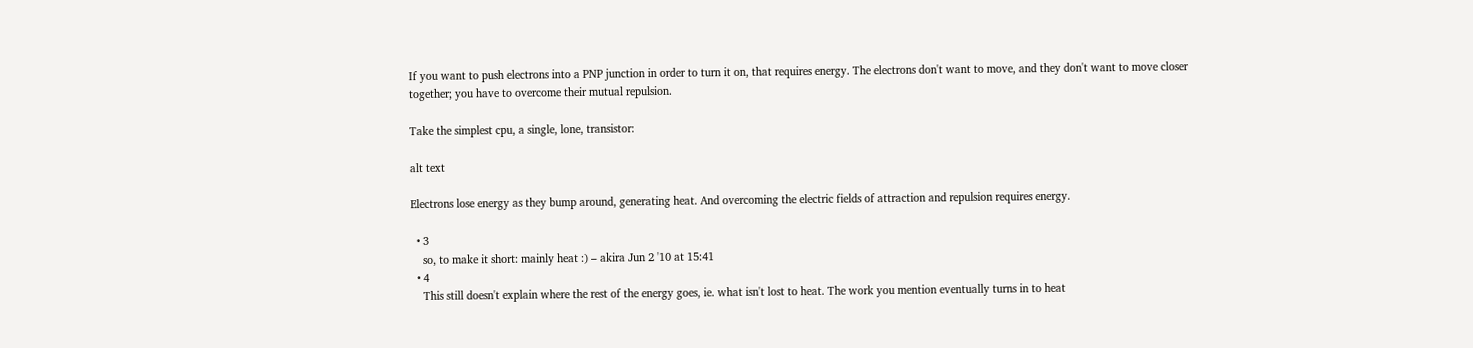If you want to push electrons into a PNP junction in order to turn it on, that requires energy. The electrons don't want to move, and they don't want to move closer together; you have to overcome their mutual repulsion.

Take the simplest cpu, a single, lone, transistor:

alt text

Electrons lose energy as they bump around, generating heat. And overcoming the electric fields of attraction and repulsion requires energy.

  • 3
    so, to make it short: mainly heat :) – akira Jun 2 '10 at 15:41
  • 4
    This still doesn't explain where the rest of the energy goes, ie. what isn't lost to heat. The work you mention eventually turns in to heat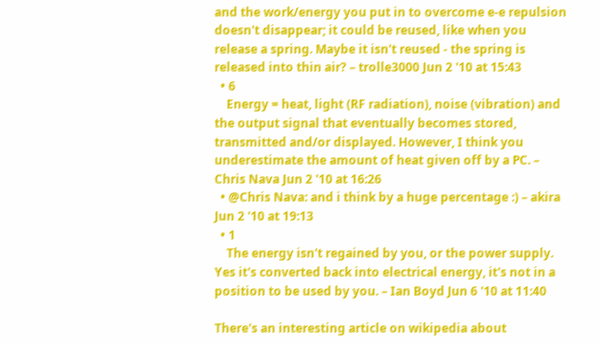and the work/energy you put in to overcome e-e repulsion doesn't disappear; it could be reused, like when you release a spring. Maybe it isn't reused - the spring is released into thin air? – trolle3000 Jun 2 '10 at 15:43
  • 6
    Energy = heat, light (RF radiation), noise (vibration) and the output signal that eventually becomes stored, transmitted and/or displayed. However, I think you underestimate the amount of heat given off by a PC. – Chris Nava Jun 2 '10 at 16:26
  • @Chris Nava: and i think by a huge percentage :) – akira Jun 2 '10 at 19:13
  • 1
    The energy isn't regained by you, or the power supply. Yes it's converted back into electrical energy, it's not in a position to be used by you. – Ian Boyd Jun 6 '10 at 11:40

There's an interesting article on wikipedia about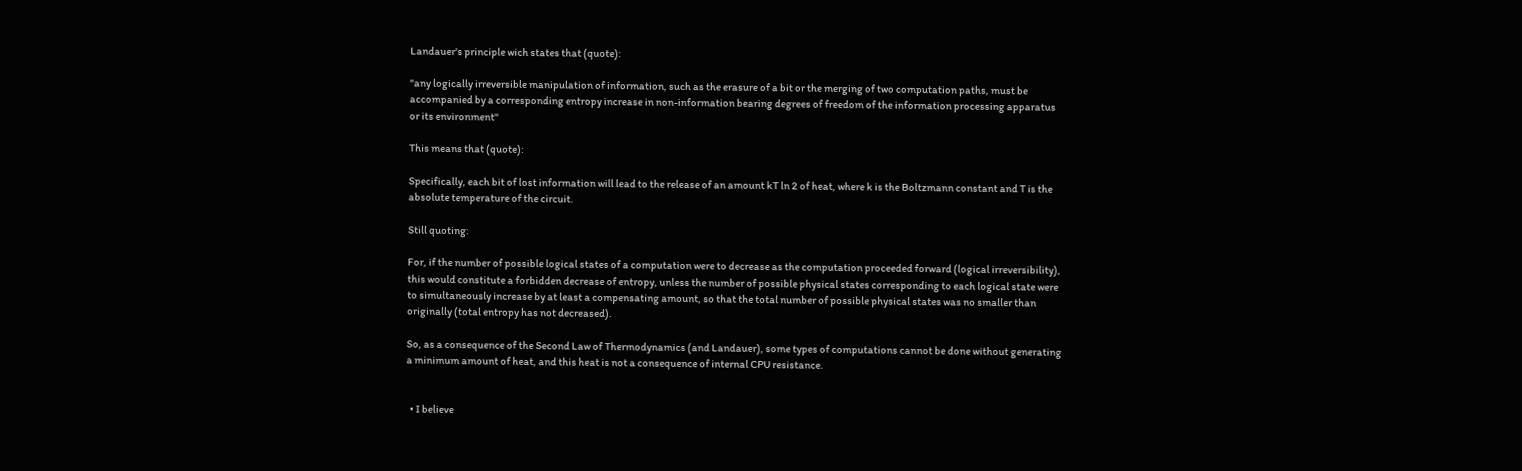Landauer's principle wich states that (quote):

"any logically irreversible manipulation of information, such as the erasure of a bit or the merging of two computation paths, must be accompanied by a corresponding entropy increase in non-information bearing degrees of freedom of the information processing apparatus or its environment"

This means that (quote):

Specifically, each bit of lost information will lead to the release of an amount kT ln 2 of heat, where k is the Boltzmann constant and T is the absolute temperature of the circuit.

Still quoting:

For, if the number of possible logical states of a computation were to decrease as the computation proceeded forward (logical irreversibility), this would constitute a forbidden decrease of entropy, unless the number of possible physical states corresponding to each logical state were to simultaneously increase by at least a compensating amount, so that the total number of possible physical states was no smaller than originally (total entropy has not decreased).

So, as a consequence of the Second Law of Thermodynamics (and Landauer), some types of computations cannot be done without generating a minimum amount of heat, and this heat is not a consequence of internal CPU resistance.


  • I believe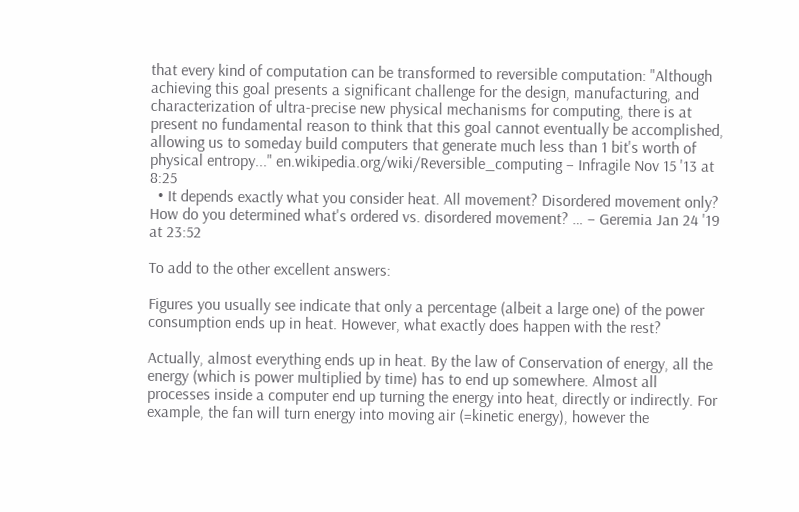that every kind of computation can be transformed to reversible computation: "Although achieving this goal presents a significant challenge for the design, manufacturing, and characterization of ultra-precise new physical mechanisms for computing, there is at present no fundamental reason to think that this goal cannot eventually be accomplished, allowing us to someday build computers that generate much less than 1 bit's worth of physical entropy..." en.wikipedia.org/wiki/Reversible_computing – Infragile Nov 15 '13 at 8:25
  • It depends exactly what you consider heat. All movement? Disordered movement only? How do you determined what's ordered vs. disordered movement? … – Geremia Jan 24 '19 at 23:52

To add to the other excellent answers:

Figures you usually see indicate that only a percentage (albeit a large one) of the power consumption ends up in heat. However, what exactly does happen with the rest?

Actually, almost everything ends up in heat. By the law of Conservation of energy, all the energy (which is power multiplied by time) has to end up somewhere. Almost all processes inside a computer end up turning the energy into heat, directly or indirectly. For example, the fan will turn energy into moving air (=kinetic energy), however the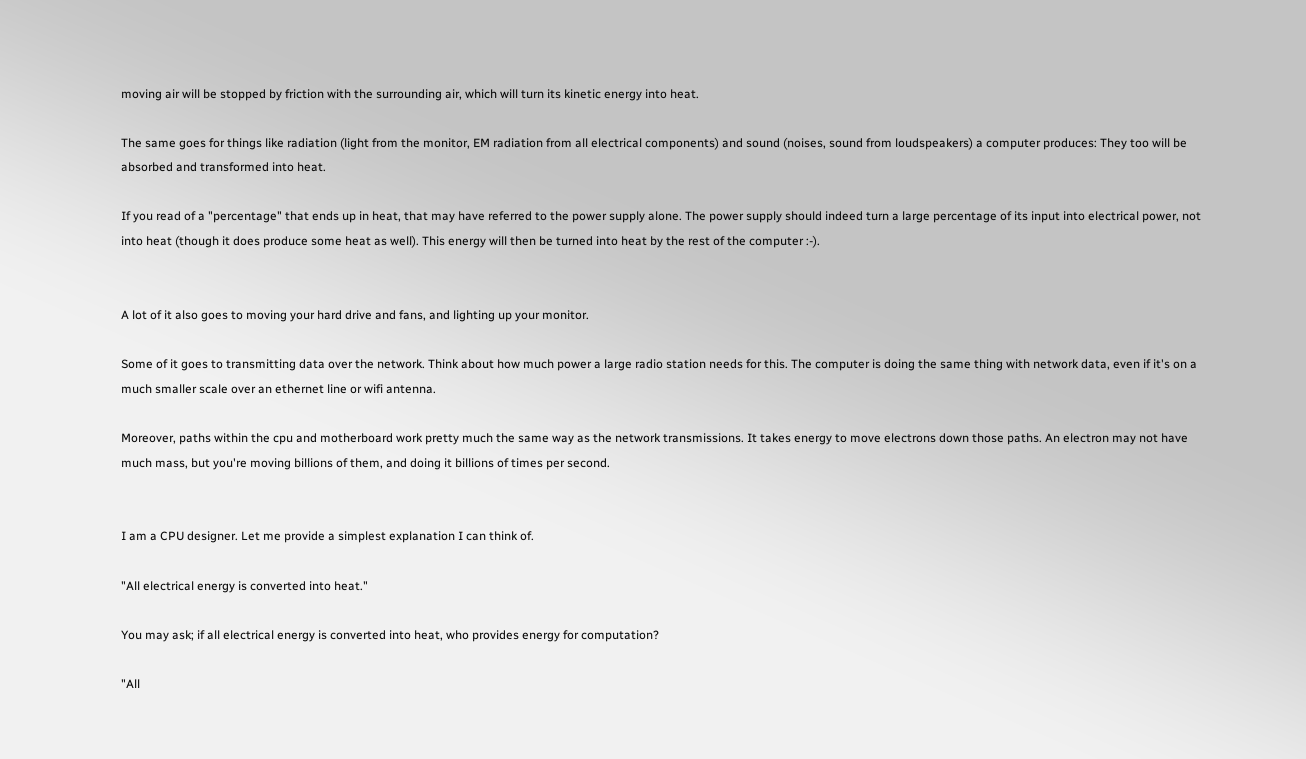moving air will be stopped by friction with the surrounding air, which will turn its kinetic energy into heat.

The same goes for things like radiation (light from the monitor, EM radiation from all electrical components) and sound (noises, sound from loudspeakers) a computer produces: They too will be absorbed and transformed into heat.

If you read of a "percentage" that ends up in heat, that may have referred to the power supply alone. The power supply should indeed turn a large percentage of its input into electrical power, not into heat (though it does produce some heat as well). This energy will then be turned into heat by the rest of the computer :-).


A lot of it also goes to moving your hard drive and fans, and lighting up your monitor.

Some of it goes to transmitting data over the network. Think about how much power a large radio station needs for this. The computer is doing the same thing with network data, even if it's on a much smaller scale over an ethernet line or wifi antenna.

Moreover, paths within the cpu and motherboard work pretty much the same way as the network transmissions. It takes energy to move electrons down those paths. An electron may not have much mass, but you're moving billions of them, and doing it billions of times per second.


I am a CPU designer. Let me provide a simplest explanation I can think of.

"All electrical energy is converted into heat."

You may ask; if all electrical energy is converted into heat, who provides energy for computation?

"All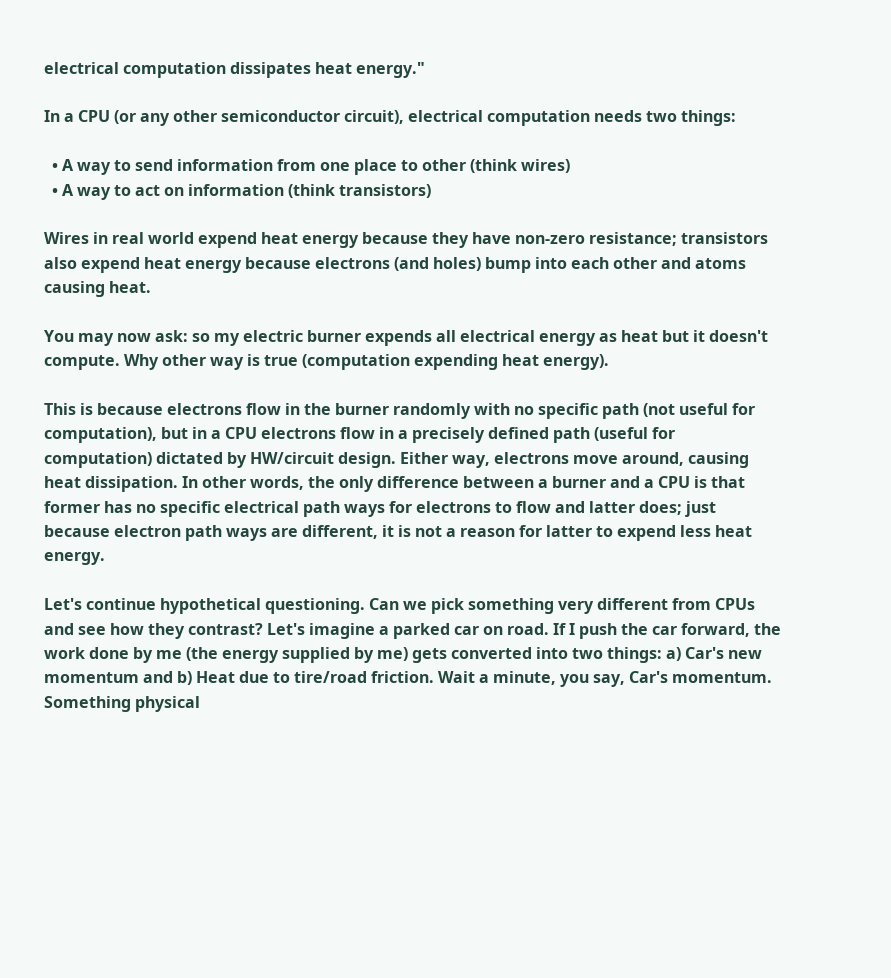electrical computation dissipates heat energy."

In a CPU (or any other semiconductor circuit), electrical computation needs two things:

  • A way to send information from one place to other (think wires)
  • A way to act on information (think transistors)

Wires in real world expend heat energy because they have non-zero resistance; transistors also expend heat energy because electrons (and holes) bump into each other and atoms causing heat.

You may now ask: so my electric burner expends all electrical energy as heat but it doesn't compute. Why other way is true (computation expending heat energy).

This is because electrons flow in the burner randomly with no specific path (not useful for computation), but in a CPU electrons flow in a precisely defined path (useful for computation) dictated by HW/circuit design. Either way, electrons move around, causing heat dissipation. In other words, the only difference between a burner and a CPU is that former has no specific electrical path ways for electrons to flow and latter does; just because electron path ways are different, it is not a reason for latter to expend less heat energy.

Let's continue hypothetical questioning. Can we pick something very different from CPUs and see how they contrast? Let's imagine a parked car on road. If I push the car forward, the work done by me (the energy supplied by me) gets converted into two things: a) Car's new momentum and b) Heat due to tire/road friction. Wait a minute, you say, Car's momentum. Something physical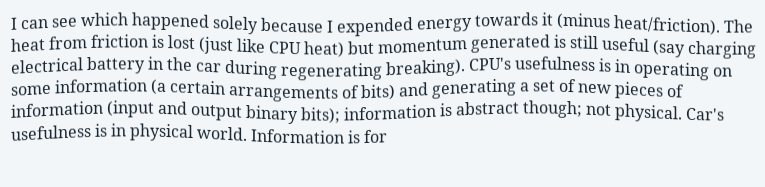I can see which happened solely because I expended energy towards it (minus heat/friction). The heat from friction is lost (just like CPU heat) but momentum generated is still useful (say charging electrical battery in the car during regenerating breaking). CPU's usefulness is in operating on some information (a certain arrangements of bits) and generating a set of new pieces of information (input and output binary bits); information is abstract though; not physical. Car's usefulness is in physical world. Information is for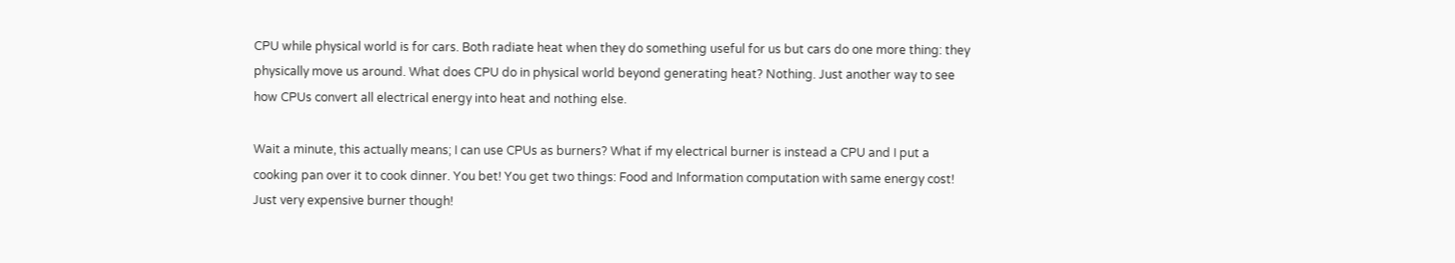CPU while physical world is for cars. Both radiate heat when they do something useful for us but cars do one more thing: they physically move us around. What does CPU do in physical world beyond generating heat? Nothing. Just another way to see how CPUs convert all electrical energy into heat and nothing else.

Wait a minute, this actually means; I can use CPUs as burners? What if my electrical burner is instead a CPU and I put a cooking pan over it to cook dinner. You bet! You get two things: Food and Information computation with same energy cost! Just very expensive burner though!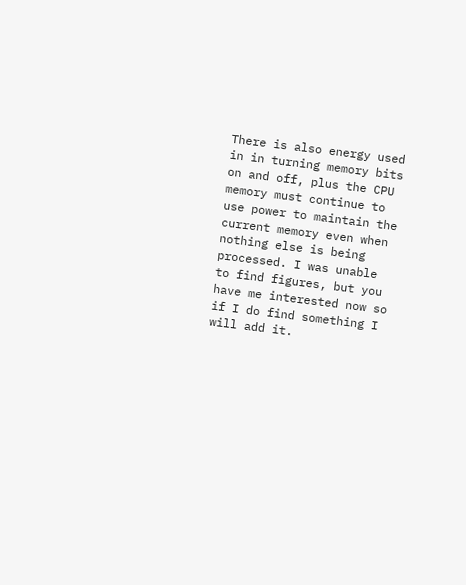There is also energy used in in turning memory bits on and off, plus the CPU memory must continue to use power to maintain the current memory even when nothing else is being processed. I was unable to find figures, but you have me interested now so if I do find something I will add it.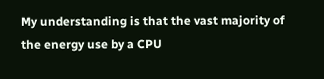My understanding is that the vast majority of the energy use by a CPU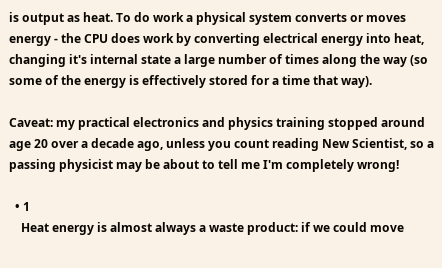is output as heat. To do work a physical system converts or moves energy - the CPU does work by converting electrical energy into heat, changing it's internal state a large number of times along the way (so some of the energy is effectively stored for a time that way).

Caveat: my practical electronics and physics training stopped around age 20 over a decade ago, unless you count reading New Scientist, so a passing physicist may be about to tell me I'm completely wrong!

  • 1
    Heat energy is almost always a waste product: if we could move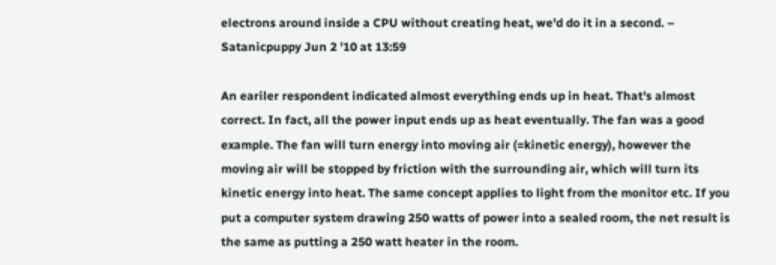electrons around inside a CPU without creating heat, we'd do it in a second. – Satanicpuppy Jun 2 '10 at 13:59

An eariler respondent indicated almost everything ends up in heat. That's almost correct. In fact, all the power input ends up as heat eventually. The fan was a good example. The fan will turn energy into moving air (=kinetic energy), however the moving air will be stopped by friction with the surrounding air, which will turn its kinetic energy into heat. The same concept applies to light from the monitor etc. If you put a computer system drawing 250 watts of power into a sealed room, the net result is the same as putting a 250 watt heater in the room.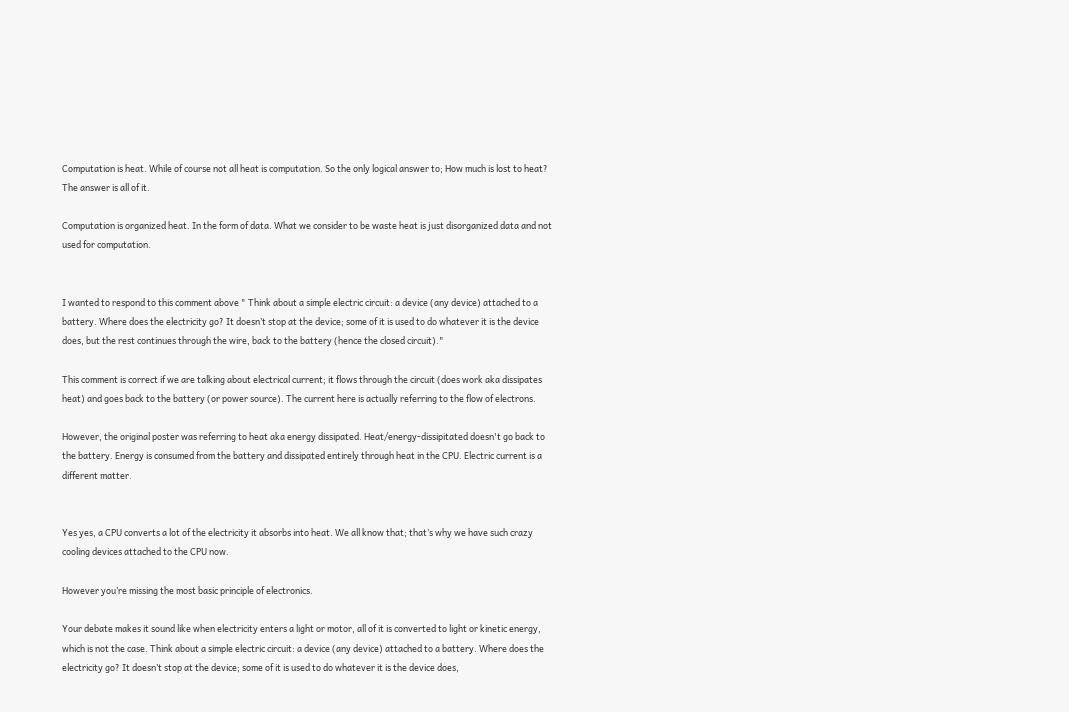Computation is heat. While of course not all heat is computation. So the only logical answer to; How much is lost to heat? The answer is all of it.

Computation is organized heat. In the form of data. What we consider to be waste heat is just disorganized data and not used for computation.


I wanted to respond to this comment above " Think about a simple electric circuit: a device (any device) attached to a battery. Where does the electricity go? It doesn’t stop at the device; some of it is used to do whatever it is the device does, but the rest continues through the wire, back to the battery (hence the closed circuit)."

This comment is correct if we are talking about electrical current; it flows through the circuit (does work aka dissipates heat) and goes back to the battery (or power source). The current here is actually referring to the flow of electrons.

However, the original poster was referring to heat aka energy dissipated. Heat/energy-dissipitated doesn't go back to the battery. Energy is consumed from the battery and dissipated entirely through heat in the CPU. Electric current is a different matter.


Yes yes, a CPU converts a lot of the electricity it absorbs into heat. We all know that; that’s why we have such crazy cooling devices attached to the CPU now.

However you’re missing the most basic principle of electronics.

Your debate makes it sound like when electricity enters a light or motor, all of it is converted to light or kinetic energy, which is not the case. Think about a simple electric circuit: a device (any device) attached to a battery. Where does the electricity go? It doesn’t stop at the device; some of it is used to do whatever it is the device does,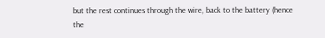but the rest continues through the wire, back to the battery (hence the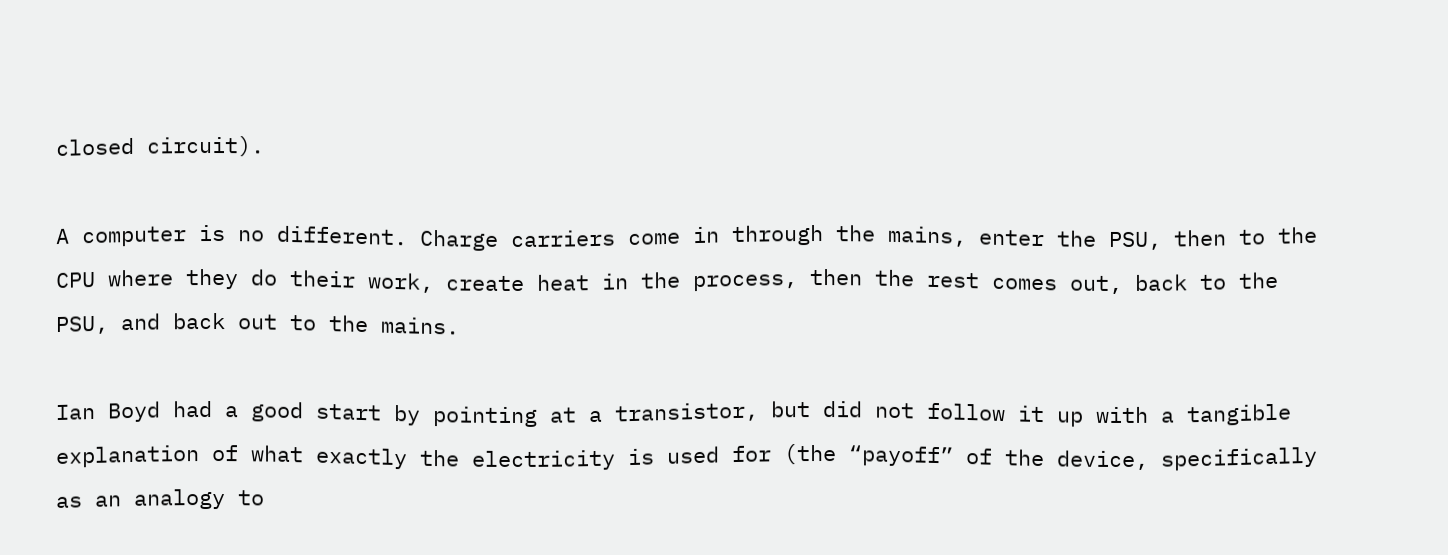closed circuit).

A computer is no different. Charge carriers come in through the mains, enter the PSU, then to the CPU where they do their work, create heat in the process, then the rest comes out, back to the PSU, and back out to the mains.

Ian Boyd had a good start by pointing at a transistor, but did not follow it up with a tangible explanation of what exactly the electricity is used for (the “payoff” of the device, specifically as an analogy to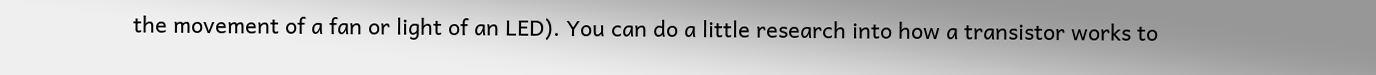the movement of a fan or light of an LED). You can do a little research into how a transistor works to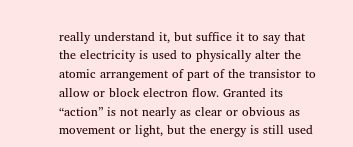really understand it, but suffice it to say that the electricity is used to physically alter the atomic arrangement of part of the transistor to allow or block electron flow. Granted its “action” is not nearly as clear or obvious as movement or light, but the energy is still used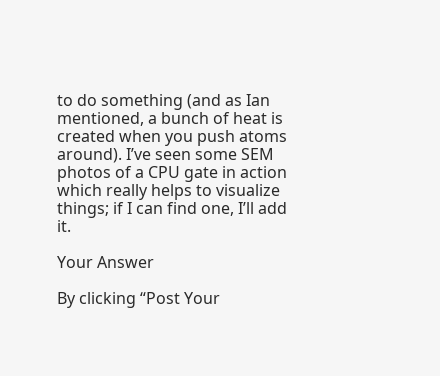to do something (and as Ian mentioned, a bunch of heat is created when you push atoms around). I’ve seen some SEM photos of a CPU gate in action which really helps to visualize things; if I can find one, I’ll add it.

Your Answer

By clicking “Post Your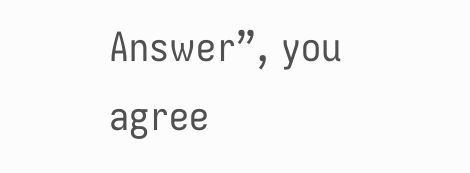Answer”, you agree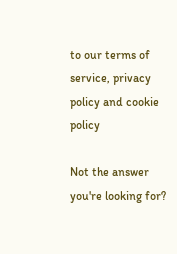to our terms of service, privacy policy and cookie policy

Not the answer you're looking for?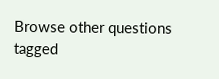Browse other questions tagged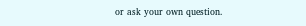or ask your own question.